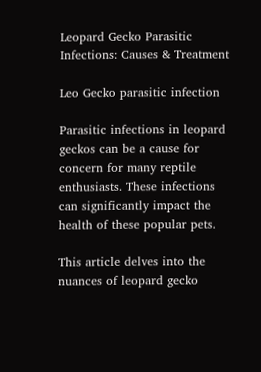Leopard Gecko Parasitic Infections: Causes & Treatment

Leo Gecko parasitic infection

Parasitic infections in leopard geckos can be a cause for concern for many reptile enthusiasts. These infections can significantly impact the health of these popular pets.

This article delves into the nuances of leopard gecko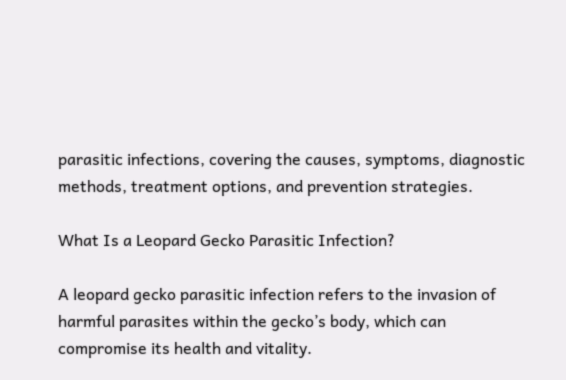parasitic infections, covering the causes, symptoms, diagnostic methods, treatment options, and prevention strategies.

What Is a Leopard Gecko Parasitic Infection?

A leopard gecko parasitic infection refers to the invasion of harmful parasites within the gecko’s body, which can compromise its health and vitality.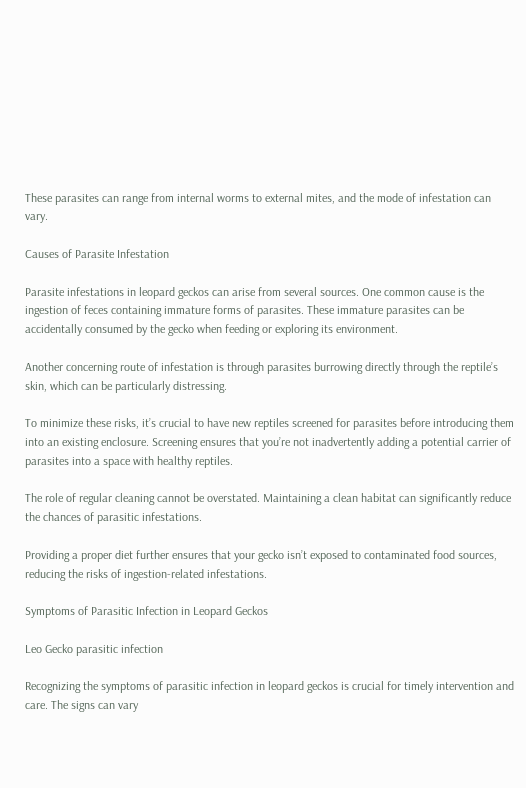These parasites can range from internal worms to external mites, and the mode of infestation can vary.

Causes of Parasite Infestation

Parasite infestations in leopard geckos can arise from several sources. One common cause is the ingestion of feces containing immature forms of parasites. These immature parasites can be accidentally consumed by the gecko when feeding or exploring its environment.

Another concerning route of infestation is through parasites burrowing directly through the reptile’s skin, which can be particularly distressing.

To minimize these risks, it’s crucial to have new reptiles screened for parasites before introducing them into an existing enclosure. Screening ensures that you’re not inadvertently adding a potential carrier of parasites into a space with healthy reptiles.

The role of regular cleaning cannot be overstated. Maintaining a clean habitat can significantly reduce the chances of parasitic infestations.

Providing a proper diet further ensures that your gecko isn’t exposed to contaminated food sources, reducing the risks of ingestion-related infestations.

Symptoms of Parasitic Infection in Leopard Geckos

Leo Gecko parasitic infection

Recognizing the symptoms of parasitic infection in leopard geckos is crucial for timely intervention and care. The signs can vary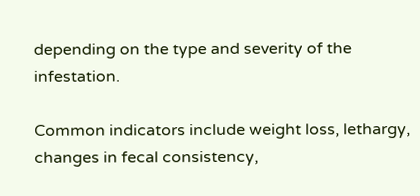depending on the type and severity of the infestation.

Common indicators include weight loss, lethargy, changes in fecal consistency,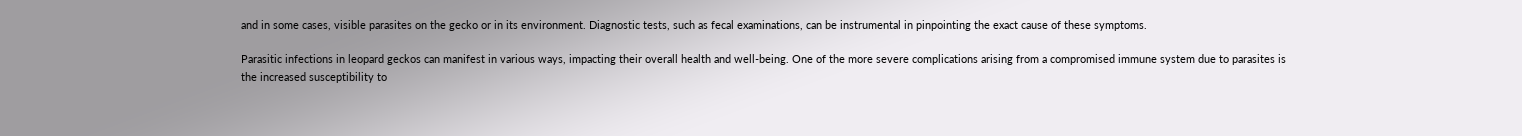and in some cases, visible parasites on the gecko or in its environment. Diagnostic tests, such as fecal examinations, can be instrumental in pinpointing the exact cause of these symptoms.

Parasitic infections in leopard geckos can manifest in various ways, impacting their overall health and well-being. One of the more severe complications arising from a compromised immune system due to parasites is the increased susceptibility to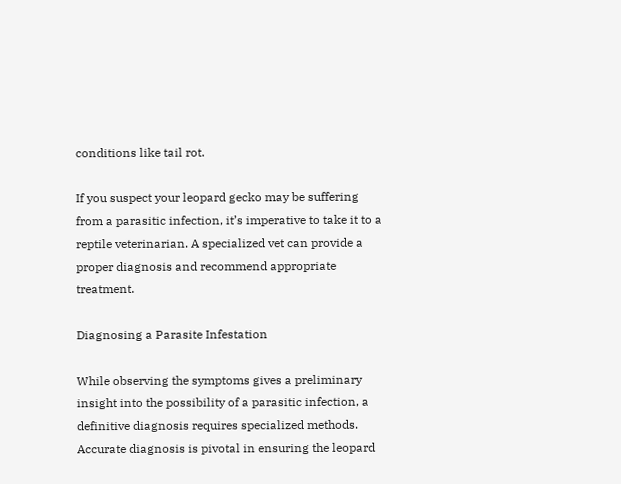conditions like tail rot.

If you suspect your leopard gecko may be suffering from a parasitic infection, it’s imperative to take it to a reptile veterinarian. A specialized vet can provide a proper diagnosis and recommend appropriate treatment.

Diagnosing a Parasite Infestation

While observing the symptoms gives a preliminary insight into the possibility of a parasitic infection, a definitive diagnosis requires specialized methods. Accurate diagnosis is pivotal in ensuring the leopard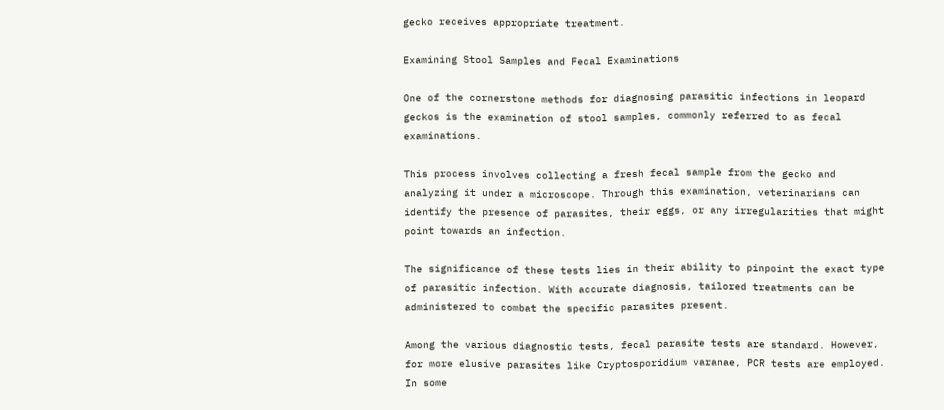gecko receives appropriate treatment.

Examining Stool Samples and Fecal Examinations

One of the cornerstone methods for diagnosing parasitic infections in leopard geckos is the examination of stool samples, commonly referred to as fecal examinations.

This process involves collecting a fresh fecal sample from the gecko and analyzing it under a microscope. Through this examination, veterinarians can identify the presence of parasites, their eggs, or any irregularities that might point towards an infection.

The significance of these tests lies in their ability to pinpoint the exact type of parasitic infection. With accurate diagnosis, tailored treatments can be administered to combat the specific parasites present.

Among the various diagnostic tests, fecal parasite tests are standard. However, for more elusive parasites like Cryptosporidium varanae, PCR tests are employed. In some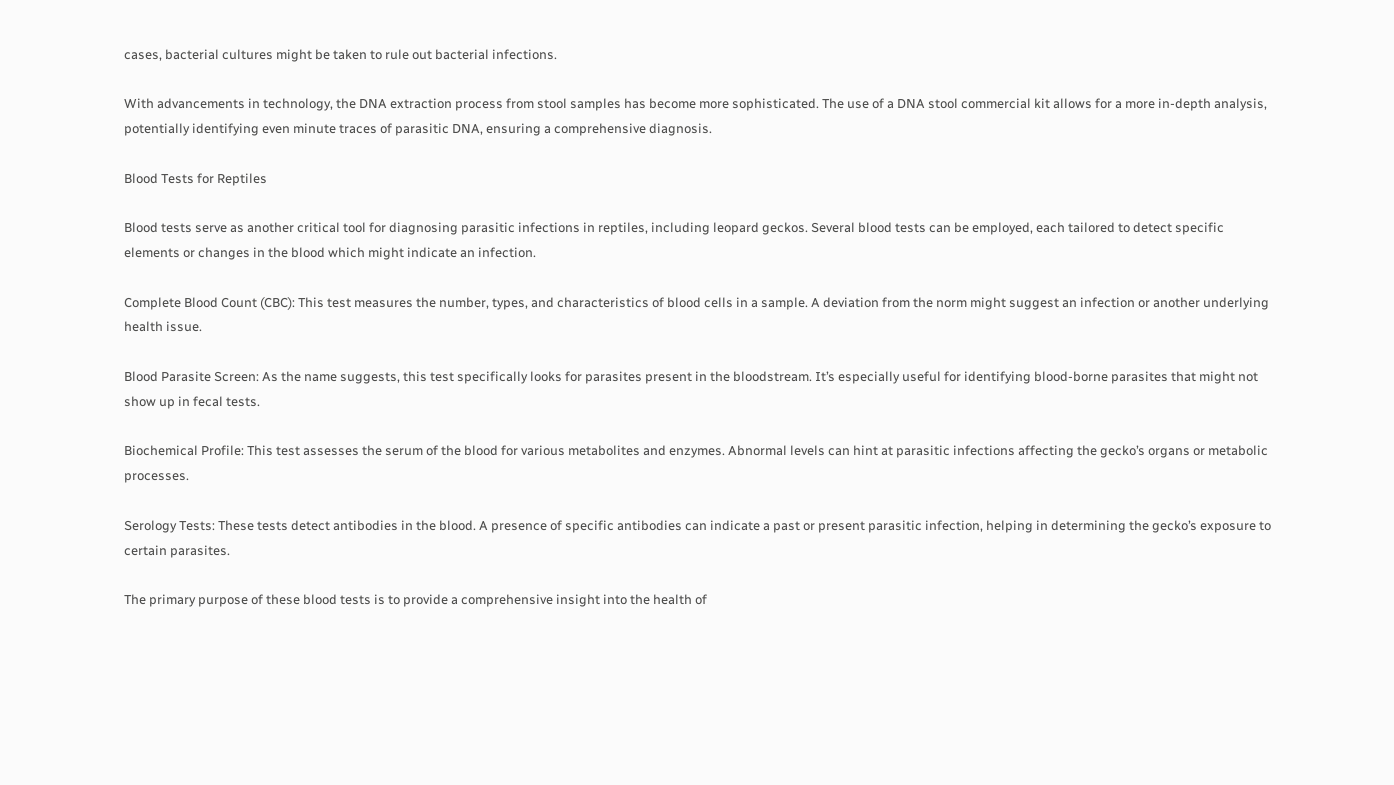cases, bacterial cultures might be taken to rule out bacterial infections.

With advancements in technology, the DNA extraction process from stool samples has become more sophisticated. The use of a DNA stool commercial kit allows for a more in-depth analysis, potentially identifying even minute traces of parasitic DNA, ensuring a comprehensive diagnosis.

Blood Tests for Reptiles

Blood tests serve as another critical tool for diagnosing parasitic infections in reptiles, including leopard geckos. Several blood tests can be employed, each tailored to detect specific elements or changes in the blood which might indicate an infection.

Complete Blood Count (CBC): This test measures the number, types, and characteristics of blood cells in a sample. A deviation from the norm might suggest an infection or another underlying health issue.

Blood Parasite Screen: As the name suggests, this test specifically looks for parasites present in the bloodstream. It’s especially useful for identifying blood-borne parasites that might not show up in fecal tests.

Biochemical Profile: This test assesses the serum of the blood for various metabolites and enzymes. Abnormal levels can hint at parasitic infections affecting the gecko’s organs or metabolic processes.

Serology Tests: These tests detect antibodies in the blood. A presence of specific antibodies can indicate a past or present parasitic infection, helping in determining the gecko’s exposure to certain parasites.

The primary purpose of these blood tests is to provide a comprehensive insight into the health of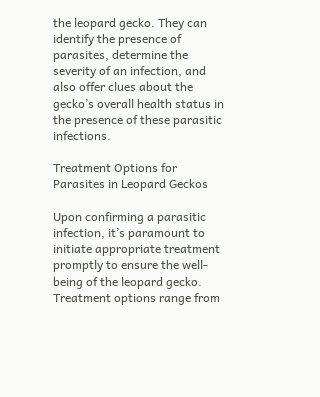the leopard gecko. They can identify the presence of parasites, determine the severity of an infection, and also offer clues about the gecko’s overall health status in the presence of these parasitic infections.

Treatment Options for Parasites in Leopard Geckos

Upon confirming a parasitic infection, it’s paramount to initiate appropriate treatment promptly to ensure the well-being of the leopard gecko. Treatment options range from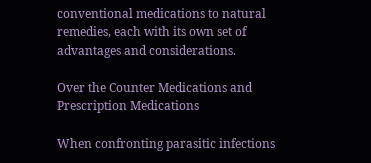conventional medications to natural remedies, each with its own set of advantages and considerations.

Over the Counter Medications and Prescription Medications

When confronting parasitic infections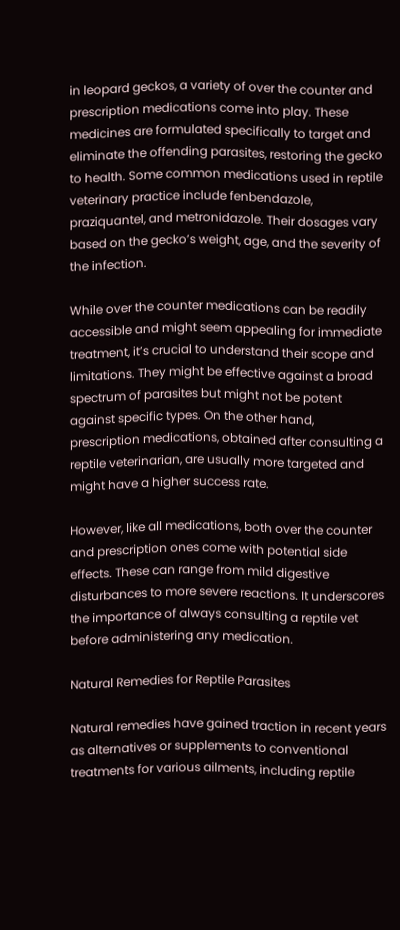in leopard geckos, a variety of over the counter and prescription medications come into play. These medicines are formulated specifically to target and eliminate the offending parasites, restoring the gecko to health. Some common medications used in reptile veterinary practice include fenbendazole, praziquantel, and metronidazole. Their dosages vary based on the gecko’s weight, age, and the severity of the infection.

While over the counter medications can be readily accessible and might seem appealing for immediate treatment, it’s crucial to understand their scope and limitations. They might be effective against a broad spectrum of parasites but might not be potent against specific types. On the other hand, prescription medications, obtained after consulting a reptile veterinarian, are usually more targeted and might have a higher success rate.

However, like all medications, both over the counter and prescription ones come with potential side effects. These can range from mild digestive disturbances to more severe reactions. It underscores the importance of always consulting a reptile vet before administering any medication.

Natural Remedies for Reptile Parasites

Natural remedies have gained traction in recent years as alternatives or supplements to conventional treatments for various ailments, including reptile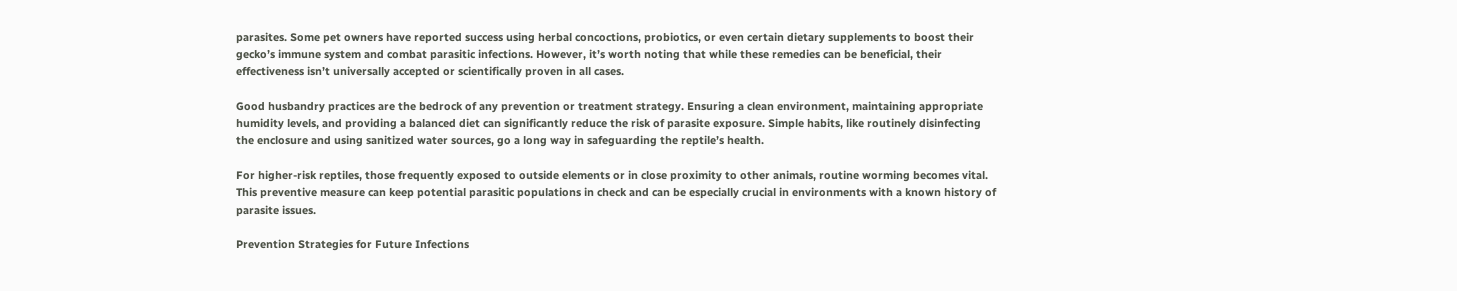parasites. Some pet owners have reported success using herbal concoctions, probiotics, or even certain dietary supplements to boost their gecko’s immune system and combat parasitic infections. However, it’s worth noting that while these remedies can be beneficial, their effectiveness isn’t universally accepted or scientifically proven in all cases.

Good husbandry practices are the bedrock of any prevention or treatment strategy. Ensuring a clean environment, maintaining appropriate humidity levels, and providing a balanced diet can significantly reduce the risk of parasite exposure. Simple habits, like routinely disinfecting the enclosure and using sanitized water sources, go a long way in safeguarding the reptile’s health.

For higher-risk reptiles, those frequently exposed to outside elements or in close proximity to other animals, routine worming becomes vital. This preventive measure can keep potential parasitic populations in check and can be especially crucial in environments with a known history of parasite issues.

Prevention Strategies for Future Infections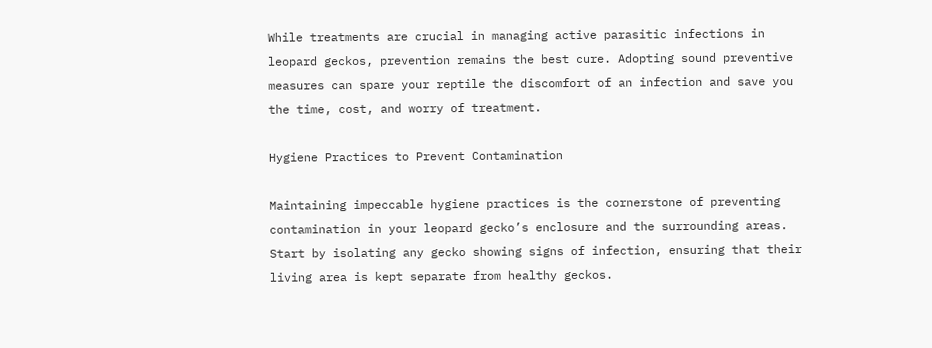While treatments are crucial in managing active parasitic infections in leopard geckos, prevention remains the best cure. Adopting sound preventive measures can spare your reptile the discomfort of an infection and save you the time, cost, and worry of treatment.

Hygiene Practices to Prevent Contamination

Maintaining impeccable hygiene practices is the cornerstone of preventing contamination in your leopard gecko’s enclosure and the surrounding areas. Start by isolating any gecko showing signs of infection, ensuring that their living area is kept separate from healthy geckos.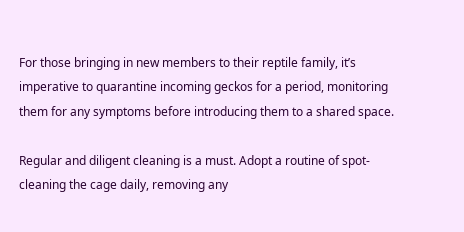For those bringing in new members to their reptile family, it’s imperative to quarantine incoming geckos for a period, monitoring them for any symptoms before introducing them to a shared space.

Regular and diligent cleaning is a must. Adopt a routine of spot-cleaning the cage daily, removing any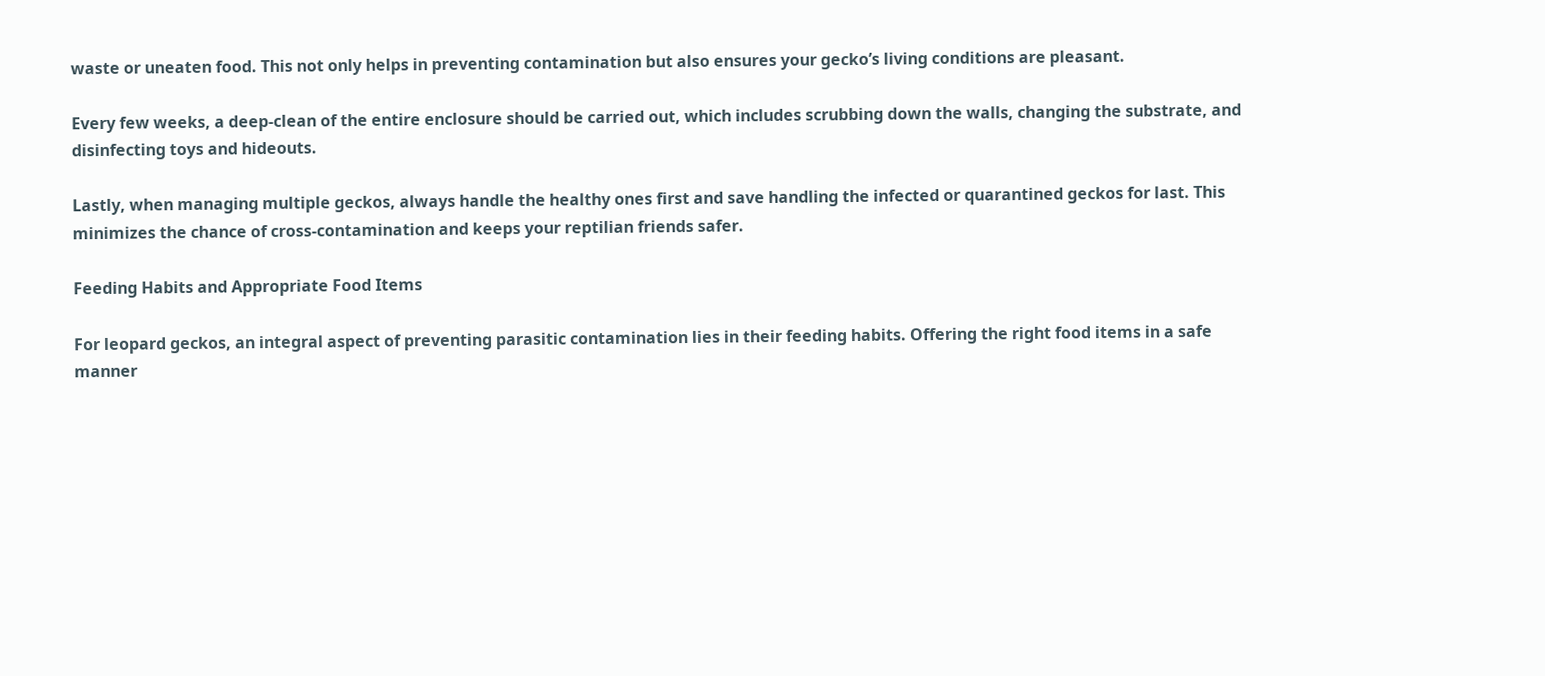waste or uneaten food. This not only helps in preventing contamination but also ensures your gecko’s living conditions are pleasant.

Every few weeks, a deep-clean of the entire enclosure should be carried out, which includes scrubbing down the walls, changing the substrate, and disinfecting toys and hideouts.

Lastly, when managing multiple geckos, always handle the healthy ones first and save handling the infected or quarantined geckos for last. This minimizes the chance of cross-contamination and keeps your reptilian friends safer.

Feeding Habits and Appropriate Food Items

For leopard geckos, an integral aspect of preventing parasitic contamination lies in their feeding habits. Offering the right food items in a safe manner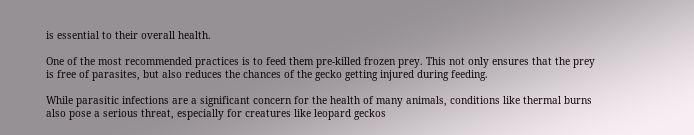is essential to their overall health.

One of the most recommended practices is to feed them pre-killed frozen prey. This not only ensures that the prey is free of parasites, but also reduces the chances of the gecko getting injured during feeding.

While parasitic infections are a significant concern for the health of many animals, conditions like thermal burns also pose a serious threat, especially for creatures like leopard geckos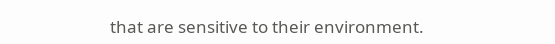that are sensitive to their environment.